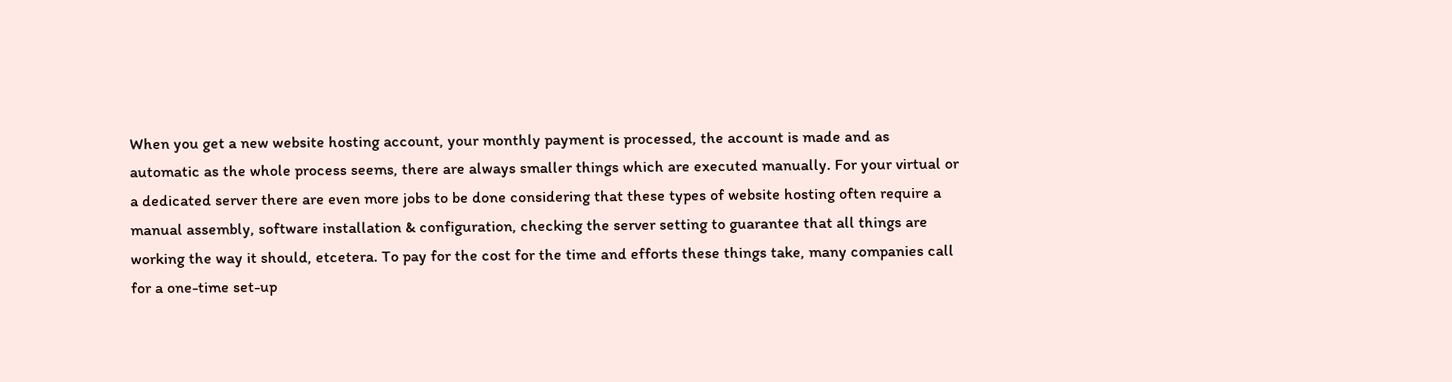When you get a new website hosting account, your monthly payment is processed, the account is made and as automatic as the whole process seems, there are always smaller things which are executed manually. For your virtual or a dedicated server there are even more jobs to be done considering that these types of website hosting often require a manual assembly, software installation & configuration, checking the server setting to guarantee that all things are working the way it should, etcetera. To pay for the cost for the time and efforts these things take, many companies call for a one-time set-up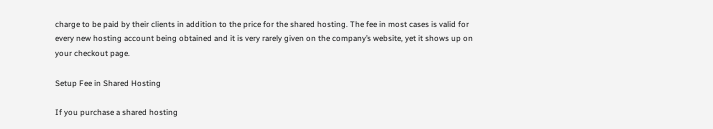charge to be paid by their clients in addition to the price for the shared hosting. The fee in most cases is valid for every new hosting account being obtained and it is very rarely given on the company’s website, yet it shows up on your checkout page.

Setup Fee in Shared Hosting

If you purchase a shared hosting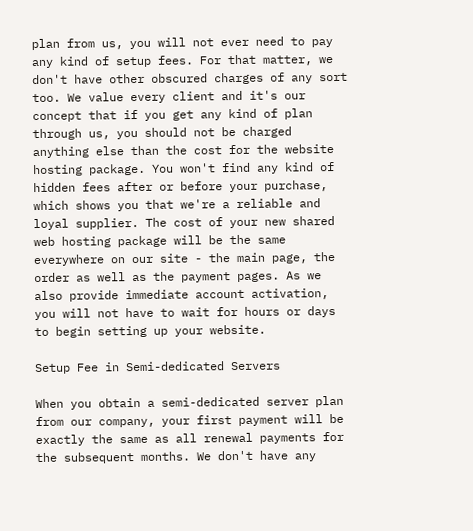plan from us, you will not ever need to pay any kind of setup fees. For that matter, we don't have other obscured charges of any sort too. We value every client and it's our concept that if you get any kind of plan through us, you should not be charged anything else than the cost for the website hosting package. You won't find any kind of hidden fees after or before your purchase, which shows you that we're a reliable and loyal supplier. The cost of your new shared web hosting package will be the same everywhere on our site - the main page, the order as well as the payment pages. As we also provide immediate account activation, you will not have to wait for hours or days to begin setting up your website.

Setup Fee in Semi-dedicated Servers

When you obtain a semi-dedicated server plan from our company, your first payment will be exactly the same as all renewal payments for the subsequent months. We don't have any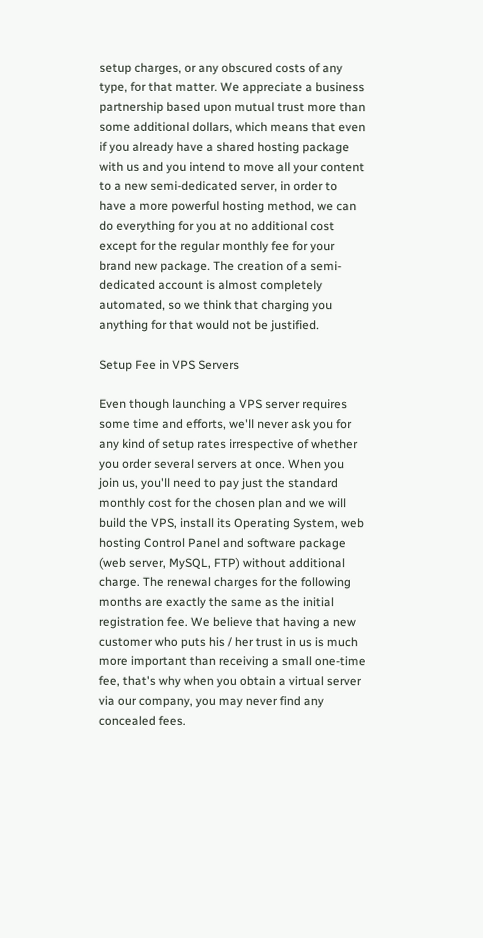setup charges, or any obscured costs of any type, for that matter. We appreciate a business partnership based upon mutual trust more than some additional dollars, which means that even if you already have a shared hosting package with us and you intend to move all your content to a new semi-dedicated server, in order to have a more powerful hosting method, we can do everything for you at no additional cost except for the regular monthly fee for your brand new package. The creation of a semi-dedicated account is almost completely automated, so we think that charging you anything for that would not be justified.

Setup Fee in VPS Servers

Even though launching a VPS server requires some time and efforts, we'll never ask you for any kind of setup rates irrespective of whether you order several servers at once. When you join us, you'll need to pay just the standard monthly cost for the chosen plan and we will build the VPS, install its Operating System, web hosting Control Panel and software package (web server, MySQL, FTP) without additional charge. The renewal charges for the following months are exactly the same as the initial registration fee. We believe that having a new customer who puts his / her trust in us is much more important than receiving a small one-time fee, that's why when you obtain a virtual server via our company, you may never find any concealed fees.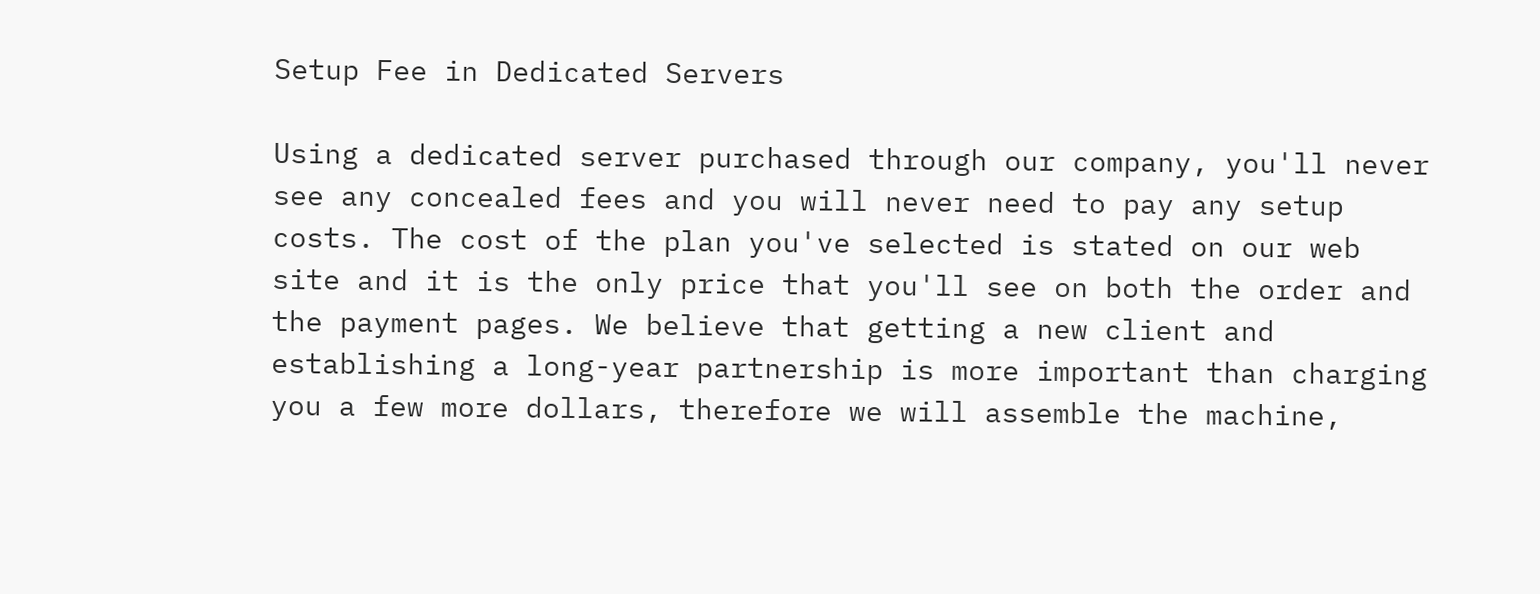Setup Fee in Dedicated Servers

Using a dedicated server purchased through our company, you'll never see any concealed fees and you will never need to pay any setup costs. The cost of the plan you've selected is stated on our web site and it is the only price that you'll see on both the order and the payment pages. We believe that getting a new client and establishing a long-year partnership is more important than charging you a few more dollars, therefore we will assemble the machine,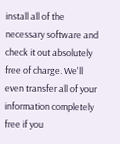install all of the necessary software and check it out absolutely free of charge. We'll even transfer all of your information completely free if you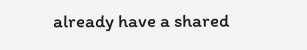already have a shared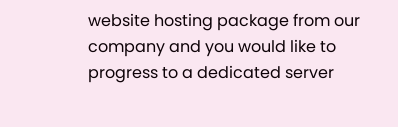website hosting package from our company and you would like to progress to a dedicated server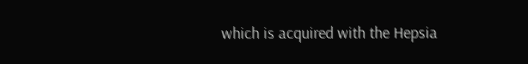which is acquired with the Hepsia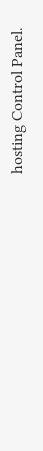hosting Control Panel.